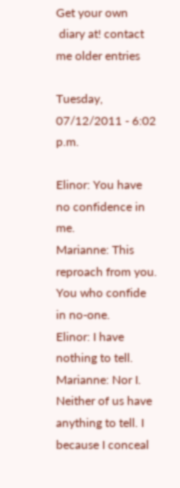Get your own
 diary at! contact me older entries

Tuesday, 07/12/2011 - 6:02 p.m.

Elinor: You have no confidence in me.
Marianne: This reproach from you. You who confide in no-one.
Elinor: I have nothing to tell.
Marianne: Nor I. Neither of us have anything to tell. I because I conceal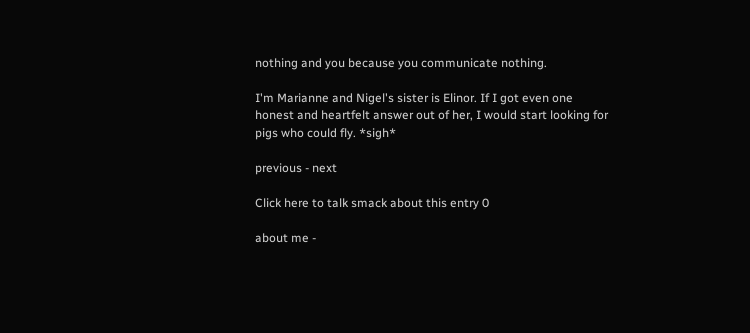nothing and you because you communicate nothing.

I'm Marianne and Nigel's sister is Elinor. If I got even one honest and heartfelt answer out of her, I would start looking for pigs who could fly. *sigh*

previous - next

Click here to talk smack about this entry 0

about me -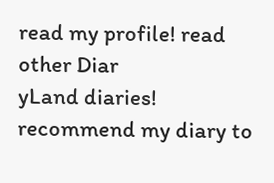read my profile! read other Diar
yLand diaries! recommend my diary to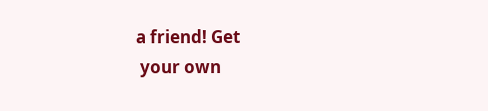a friend! Get
 your own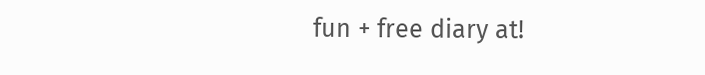fun + free diary at!